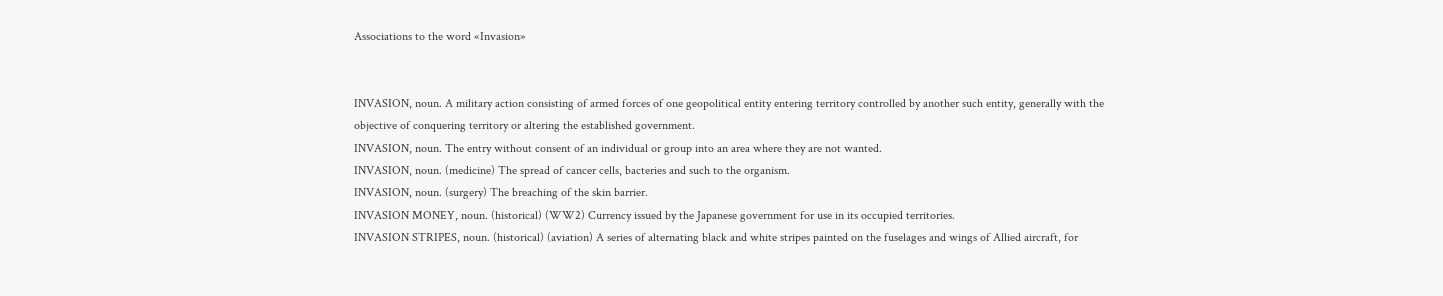Associations to the word «Invasion»


INVASION, noun. A military action consisting of armed forces of one geopolitical entity entering territory controlled by another such entity, generally with the objective of conquering territory or altering the established government.
INVASION, noun. The entry without consent of an individual or group into an area where they are not wanted.
INVASION, noun. (medicine) The spread of cancer cells, bacteries and such to the organism.
INVASION, noun. (surgery) The breaching of the skin barrier.
INVASION MONEY, noun. (historical) (WW2) Currency issued by the Japanese government for use in its occupied territories.
INVASION STRIPES, noun. (historical) (aviation) A series of alternating black and white stripes painted on the fuselages and wings of Allied aircraft, for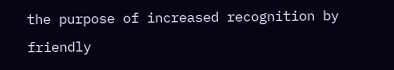the purpose of increased recognition by friendly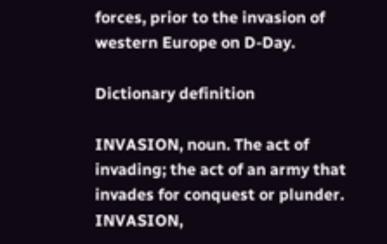forces, prior to the invasion of western Europe on D-Day.

Dictionary definition

INVASION, noun. The act of invading; the act of an army that invades for conquest or plunder.
INVASION,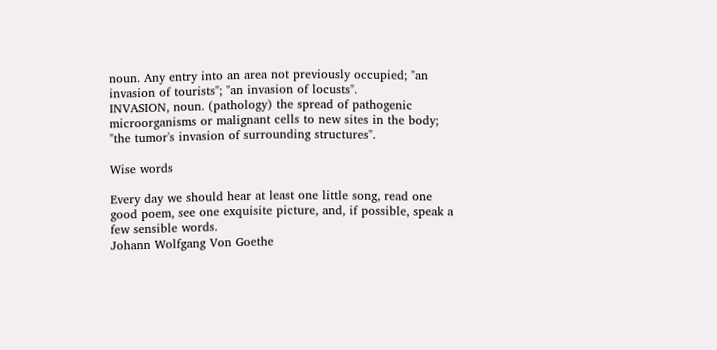noun. Any entry into an area not previously occupied; "an invasion of tourists"; "an invasion of locusts".
INVASION, noun. (pathology) the spread of pathogenic microorganisms or malignant cells to new sites in the body; "the tumor's invasion of surrounding structures".

Wise words

Every day we should hear at least one little song, read one good poem, see one exquisite picture, and, if possible, speak a few sensible words.
Johann Wolfgang Von Goethe